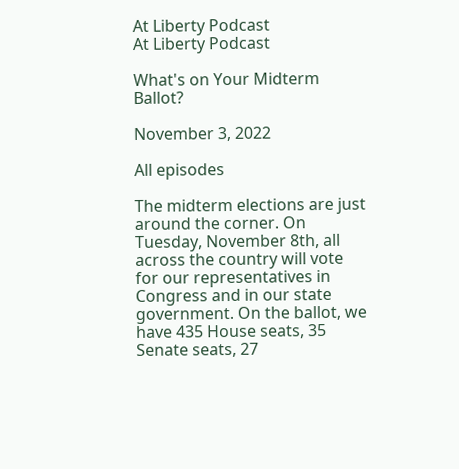At Liberty Podcast
At Liberty Podcast

What's on Your Midterm Ballot?

November 3, 2022

All episodes

The midterm elections are just around the corner. On Tuesday, November 8th, all across the country will vote for our representatives in Congress and in our state government. On the ballot, we have 435 House seats, 35 Senate seats, 27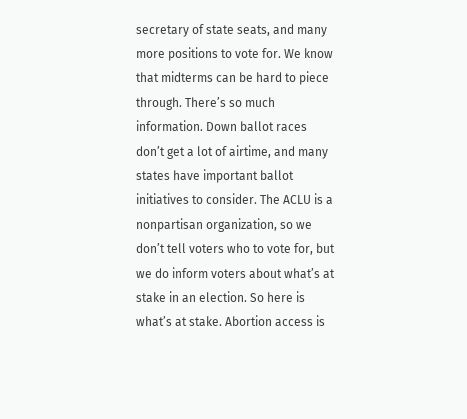secretary of state seats, and many more positions to vote for. We know that midterms can be hard to piece through. There’s so much information. Down ballot races don’t get a lot of airtime, and many states have important ballot initiatives to consider. The ACLU is a nonpartisan organization, so we don’t tell voters who to vote for, but we do inform voters about what’s at stake in an election. So here is what’s at stake. Abortion access is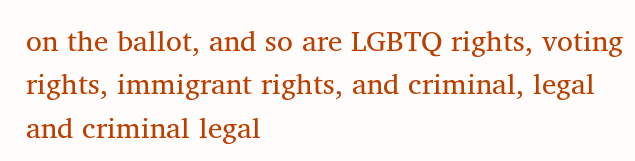on the ballot, and so are LGBTQ rights, voting rights, immigrant rights, and criminal, legal and criminal legal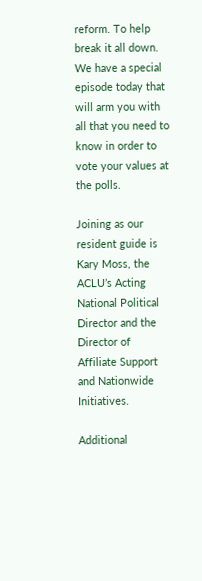reform. To help break it all down. We have a special episode today that will arm you with all that you need to know in order to vote your values at the polls.

Joining as our resident guide is Kary Moss, the ACLU’s Acting National Political Director and the Director of Affiliate Support and Nationwide Initiatives.

Additional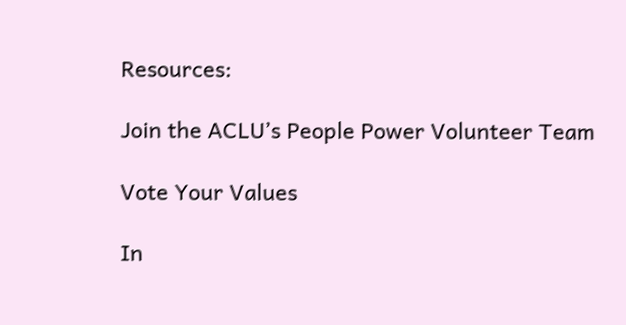Resources:

Join the ACLU’s People Power Volunteer Team

Vote Your Values

In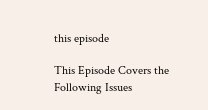this episode

This Episode Covers the Following Issues